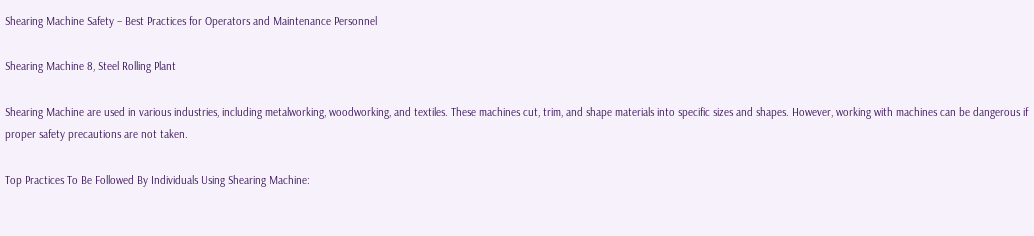Shearing Machine Safety – Best Practices for Operators and Maintenance Personnel

Shearing Machine 8, Steel Rolling Plant

Shearing Machine are used in various industries, including metalworking, woodworking, and textiles. These machines cut, trim, and shape materials into specific sizes and shapes. However, working with machines can be dangerous if proper safety precautions are not taken.

Top Practices To Be Followed By Individuals Using Shearing Machine: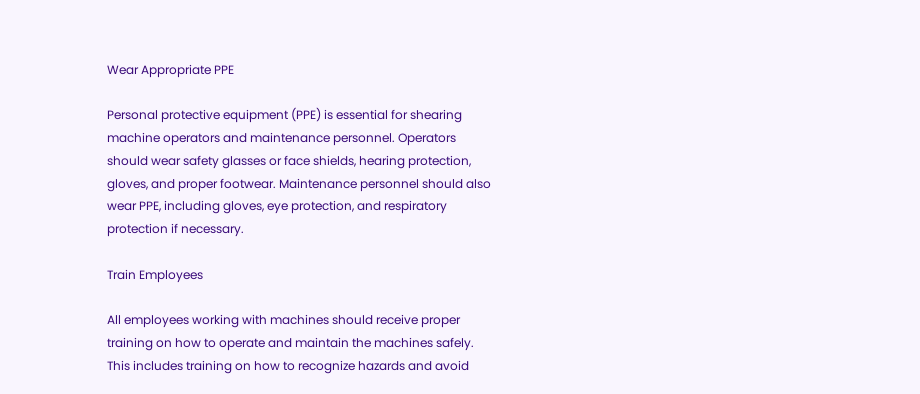Wear Appropriate PPE

Personal protective equipment (PPE) is essential for shearing machine operators and maintenance personnel. Operators should wear safety glasses or face shields, hearing protection, gloves, and proper footwear. Maintenance personnel should also wear PPE, including gloves, eye protection, and respiratory protection if necessary.

Train Employees

All employees working with machines should receive proper training on how to operate and maintain the machines safely. This includes training on how to recognize hazards and avoid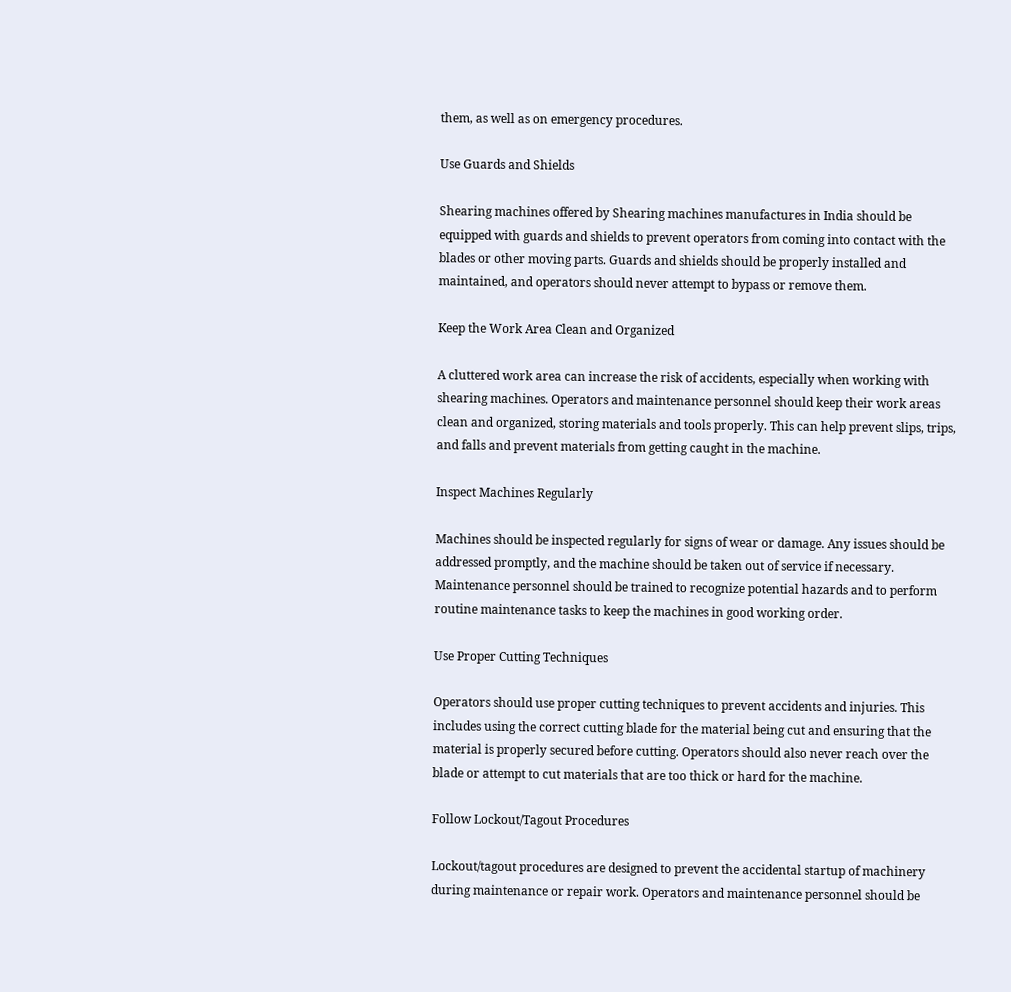them, as well as on emergency procedures.

Use Guards and Shields

Shearing machines offered by Shearing machines manufactures in India should be equipped with guards and shields to prevent operators from coming into contact with the blades or other moving parts. Guards and shields should be properly installed and maintained, and operators should never attempt to bypass or remove them.

Keep the Work Area Clean and Organized

A cluttered work area can increase the risk of accidents, especially when working with shearing machines. Operators and maintenance personnel should keep their work areas clean and organized, storing materials and tools properly. This can help prevent slips, trips, and falls and prevent materials from getting caught in the machine.

Inspect Machines Regularly

Machines should be inspected regularly for signs of wear or damage. Any issues should be addressed promptly, and the machine should be taken out of service if necessary. Maintenance personnel should be trained to recognize potential hazards and to perform routine maintenance tasks to keep the machines in good working order.

Use Proper Cutting Techniques

Operators should use proper cutting techniques to prevent accidents and injuries. This includes using the correct cutting blade for the material being cut and ensuring that the material is properly secured before cutting. Operators should also never reach over the blade or attempt to cut materials that are too thick or hard for the machine.

Follow Lockout/Tagout Procedures

Lockout/tagout procedures are designed to prevent the accidental startup of machinery during maintenance or repair work. Operators and maintenance personnel should be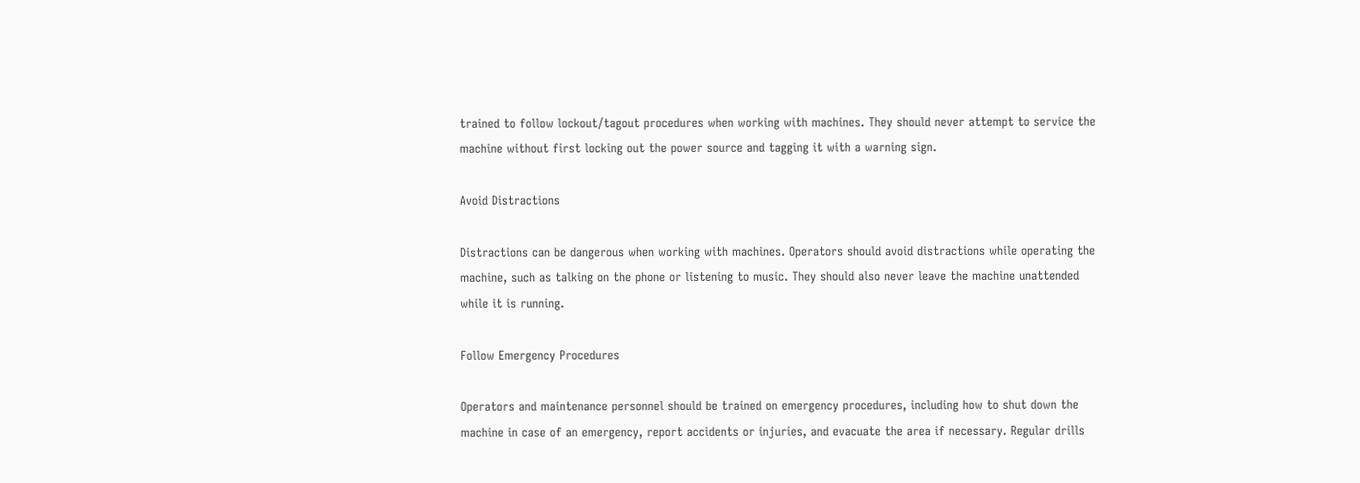trained to follow lockout/tagout procedures when working with machines. They should never attempt to service the machine without first locking out the power source and tagging it with a warning sign.

Avoid Distractions

Distractions can be dangerous when working with machines. Operators should avoid distractions while operating the machine, such as talking on the phone or listening to music. They should also never leave the machine unattended while it is running.

Follow Emergency Procedures

Operators and maintenance personnel should be trained on emergency procedures, including how to shut down the machine in case of an emergency, report accidents or injuries, and evacuate the area if necessary. Regular drills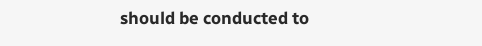should be conducted to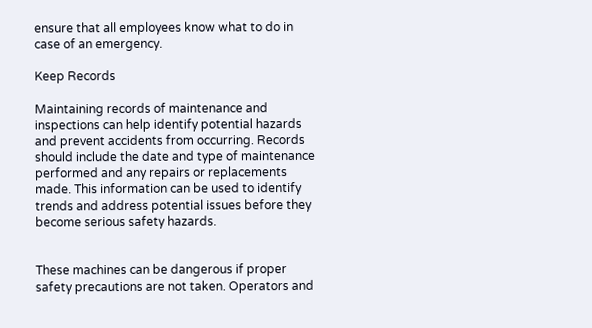ensure that all employees know what to do in case of an emergency.

Keep Records

Maintaining records of maintenance and inspections can help identify potential hazards and prevent accidents from occurring. Records should include the date and type of maintenance performed and any repairs or replacements made. This information can be used to identify trends and address potential issues before they become serious safety hazards.


These machines can be dangerous if proper safety precautions are not taken. Operators and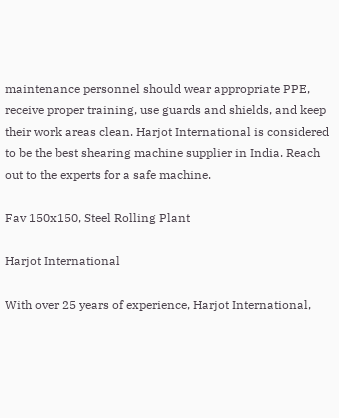maintenance personnel should wear appropriate PPE, receive proper training, use guards and shields, and keep their work areas clean. Harjot International is considered to be the best shearing machine supplier in India. Reach out to the experts for a safe machine.

Fav 150x150, Steel Rolling Plant

Harjot International

With over 25 years of experience, Harjot International,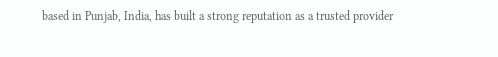based in Punjab, India, has built a strong reputation as a trusted provider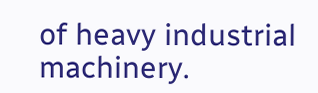of heavy industrial machinery.